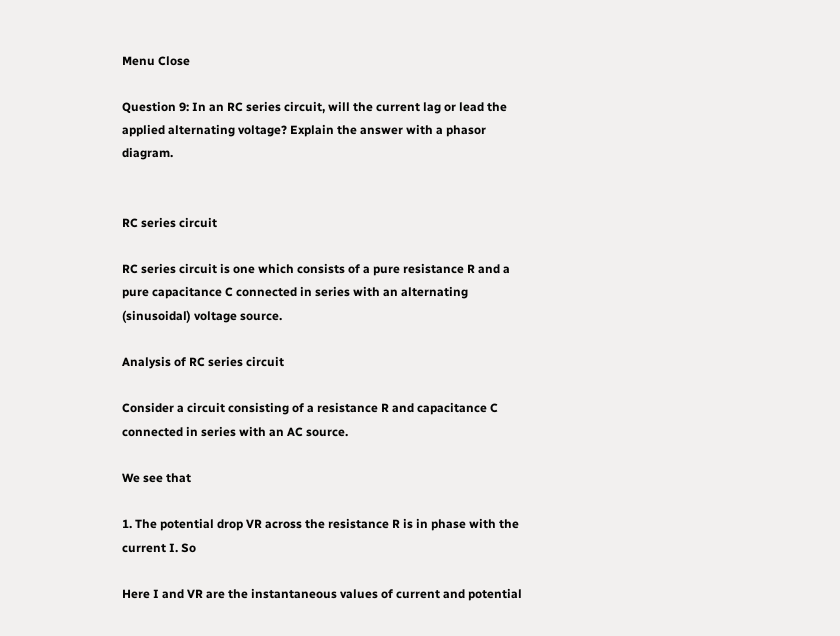Menu Close

Question 9: In an RC series circuit, will the current lag or lead the applied alternating voltage? Explain the answer with a phasor diagram.


RC series circuit

RC series circuit is one which consists of a pure resistance R and a pure capacitance C connected in series with an alternating (sinusoidal) voltage source.

Analysis of RC series circuit

Consider a circuit consisting of a resistance R and capacitance C connected in series with an AC source.

We see that

1. The potential drop VR across the resistance R is in phase with the current I. So

Here I and VR are the instantaneous values of current and potential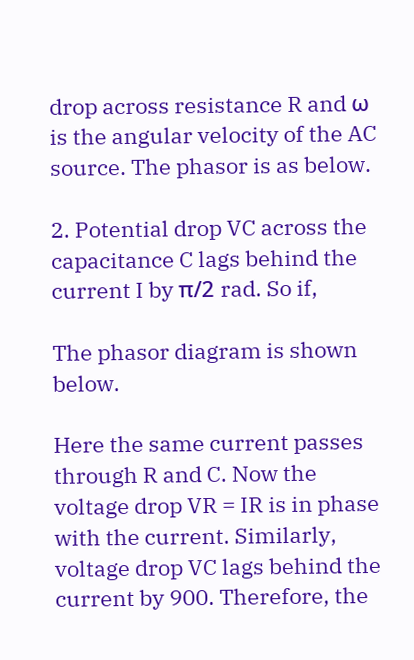drop across resistance R and ω is the angular velocity of the AC source. The phasor is as below.

2. Potential drop VC across the capacitance C lags behind the current I by π/2 rad. So if,

The phasor diagram is shown below.

Here the same current passes through R and C. Now the voltage drop VR = IR is in phase with the current. Similarly, voltage drop VC lags behind the current by 900. Therefore, the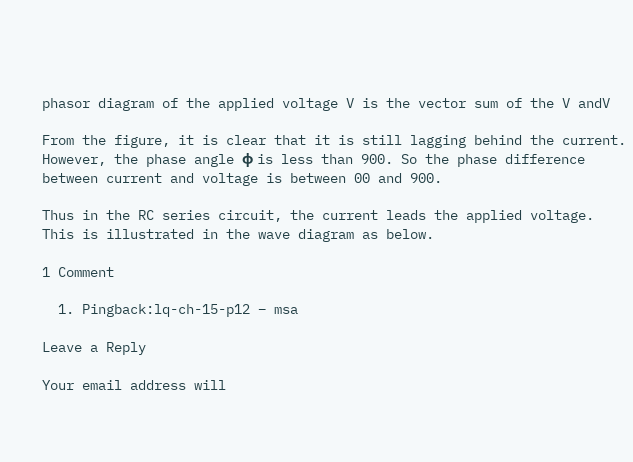phasor diagram of the applied voltage V is the vector sum of the V andV

From the figure, it is clear that it is still lagging behind the current. However, the phase angle φ is less than 900. So the phase difference between current and voltage is between 00 and 900.

Thus in the RC series circuit, the current leads the applied voltage. This is illustrated in the wave diagram as below.

1 Comment

  1. Pingback:lq-ch-15-p12 – msa

Leave a Reply

Your email address will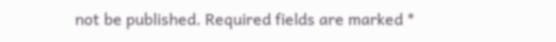not be published. Required fields are marked *